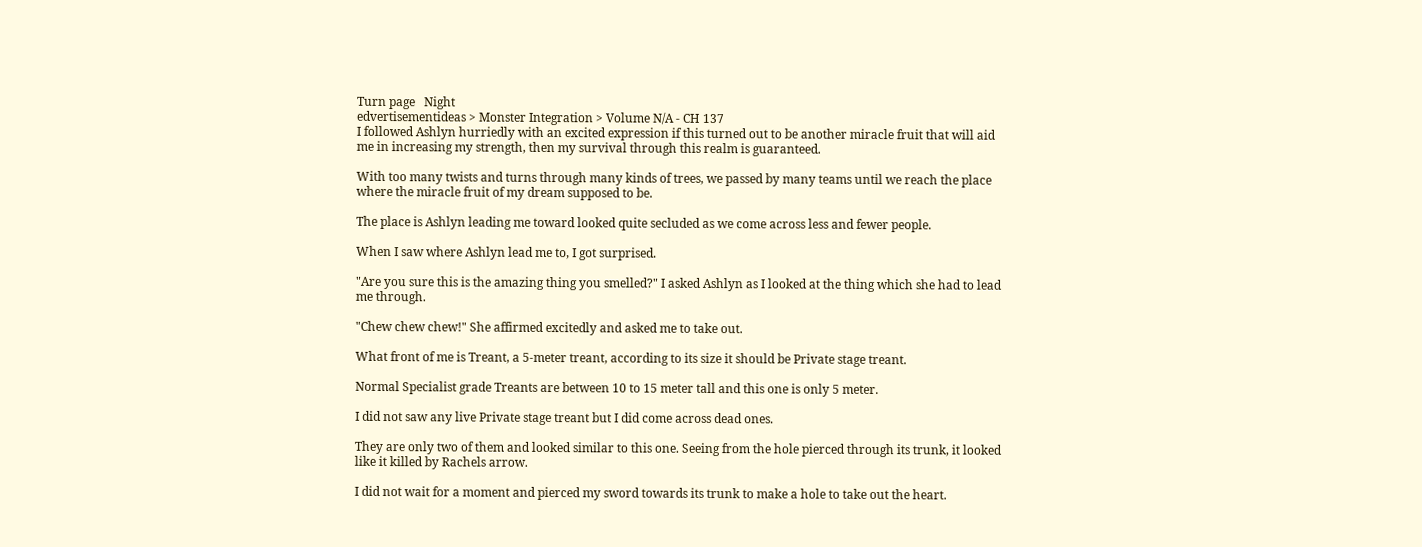Turn page   Night
edvertisementideas > Monster Integration > Volume N/A - CH 137
I followed Ashlyn hurriedly with an excited expression if this turned out to be another miracle fruit that will aid me in increasing my strength, then my survival through this realm is guaranteed.

With too many twists and turns through many kinds of trees, we passed by many teams until we reach the place where the miracle fruit of my dream supposed to be.

The place is Ashlyn leading me toward looked quite secluded as we come across less and fewer people.

When I saw where Ashlyn lead me to, I got surprised.

"Are you sure this is the amazing thing you smelled?" I asked Ashlyn as I looked at the thing which she had to lead me through.

"Chew chew chew!" She affirmed excitedly and asked me to take out.

What front of me is Treant, a 5-meter treant, according to its size it should be Private stage treant.

Normal Specialist grade Treants are between 10 to 15 meter tall and this one is only 5 meter.

I did not saw any live Private stage treant but I did come across dead ones.

They are only two of them and looked similar to this one. Seeing from the hole pierced through its trunk, it looked like it killed by Rachels arrow.

I did not wait for a moment and pierced my sword towards its trunk to make a hole to take out the heart.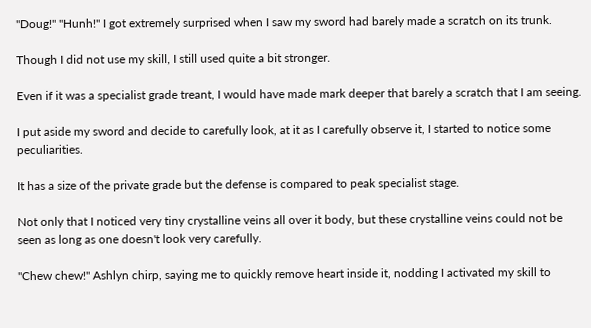"Doug!" ''Hunh!" I got extremely surprised when I saw my sword had barely made a scratch on its trunk.

Though I did not use my skill, I still used quite a bit stronger.

Even if it was a specialist grade treant, I would have made mark deeper that barely a scratch that I am seeing.

I put aside my sword and decide to carefully look, at it as I carefully observe it, I started to notice some peculiarities.

It has a size of the private grade but the defense is compared to peak specialist stage.

Not only that I noticed very tiny crystalline veins all over it body, but these crystalline veins could not be seen as long as one doesn't look very carefully.

"Chew chew!" Ashlyn chirp, saying me to quickly remove heart inside it, nodding I activated my skill to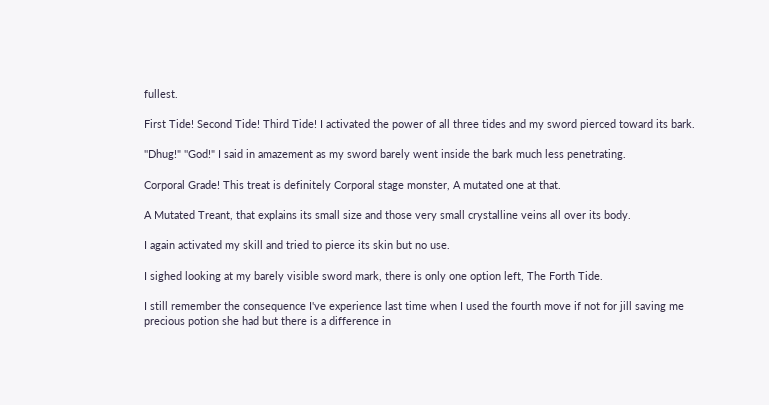fullest.

First Tide! Second Tide! Third Tide! I activated the power of all three tides and my sword pierced toward its bark.

''Dhug!" ''God!" I said in amazement as my sword barely went inside the bark much less penetrating.

Corporal Grade! This treat is definitely Corporal stage monster, A mutated one at that.

A Mutated Treant, that explains its small size and those very small crystalline veins all over its body.

I again activated my skill and tried to pierce its skin but no use.

I sighed looking at my barely visible sword mark, there is only one option left, The Forth Tide.

I still remember the consequence I've experience last time when I used the fourth move if not for jill saving me precious potion she had but there is a difference in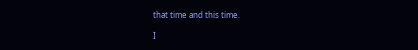that time and this time.

I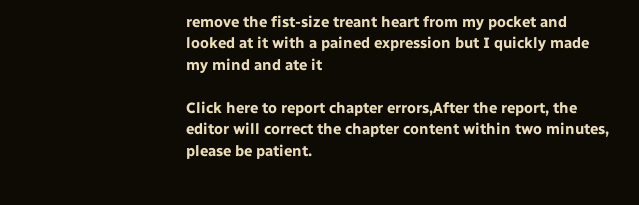remove the fist-size treant heart from my pocket and looked at it with a pained expression but I quickly made my mind and ate it

Click here to report chapter errors,After the report, the editor will correct the chapter content within two minutes, please be patient.